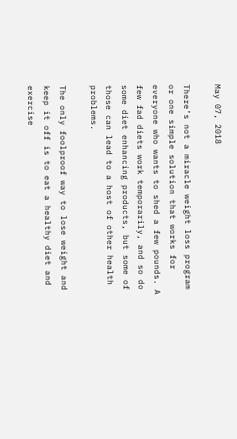May 07, 2018

There’s not a miracle weight loss program or one simple solution that works for everyone who wants to shed a few pounds. A few fad diets work temporarily, and so do some diet enhancing products, but some of those can lead to a host of other health problems.

The only foolproof way to lose weight and keep it off is to eat a healthy diet and exercise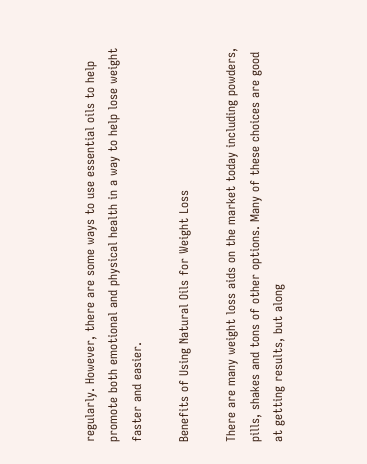regularly. However, there are some ways to use essential oils to help promote both emotional and physical health in a way to help lose weight faster and easier.

Benefits of Using Natural Oils for Weight Loss

There are many weight loss aids on the market today including powders, pills, shakes and tons of other options. Many of these choices are good at getting results, but along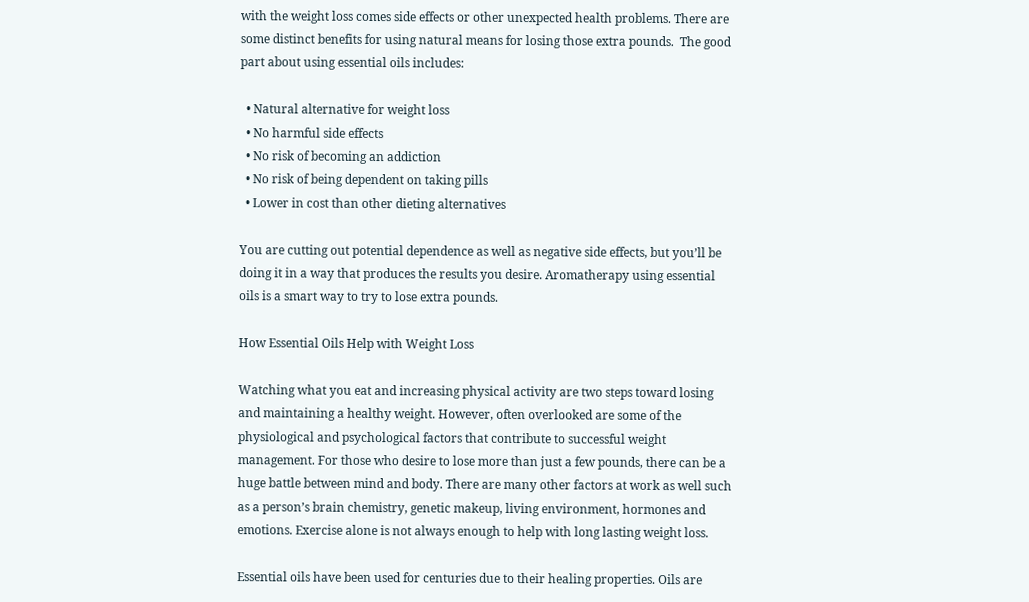with the weight loss comes side effects or other unexpected health problems. There are some distinct benefits for using natural means for losing those extra pounds.  The good part about using essential oils includes:

  • Natural alternative for weight loss
  • No harmful side effects
  • No risk of becoming an addiction
  • No risk of being dependent on taking pills
  • Lower in cost than other dieting alternatives

You are cutting out potential dependence as well as negative side effects, but you’ll be doing it in a way that produces the results you desire. Aromatherapy using essential oils is a smart way to try to lose extra pounds.

How Essential Oils Help with Weight Loss

Watching what you eat and increasing physical activity are two steps toward losing and maintaining a healthy weight. However, often overlooked are some of the physiological and psychological factors that contribute to successful weight management. For those who desire to lose more than just a few pounds, there can be a huge battle between mind and body. There are many other factors at work as well such as a person’s brain chemistry, genetic makeup, living environment, hormones and emotions. Exercise alone is not always enough to help with long lasting weight loss.

Essential oils have been used for centuries due to their healing properties. Oils are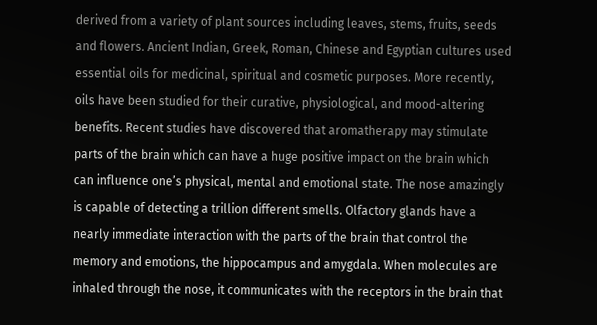derived from a variety of plant sources including leaves, stems, fruits, seeds and flowers. Ancient Indian, Greek, Roman, Chinese and Egyptian cultures used essential oils for medicinal, spiritual and cosmetic purposes. More recently, oils have been studied for their curative, physiological, and mood-altering benefits. Recent studies have discovered that aromatherapy may stimulate parts of the brain which can have a huge positive impact on the brain which can influence one’s physical, mental and emotional state. The nose amazingly is capable of detecting a trillion different smells. Olfactory glands have a nearly immediate interaction with the parts of the brain that control the memory and emotions, the hippocampus and amygdala. When molecules are inhaled through the nose, it communicates with the receptors in the brain that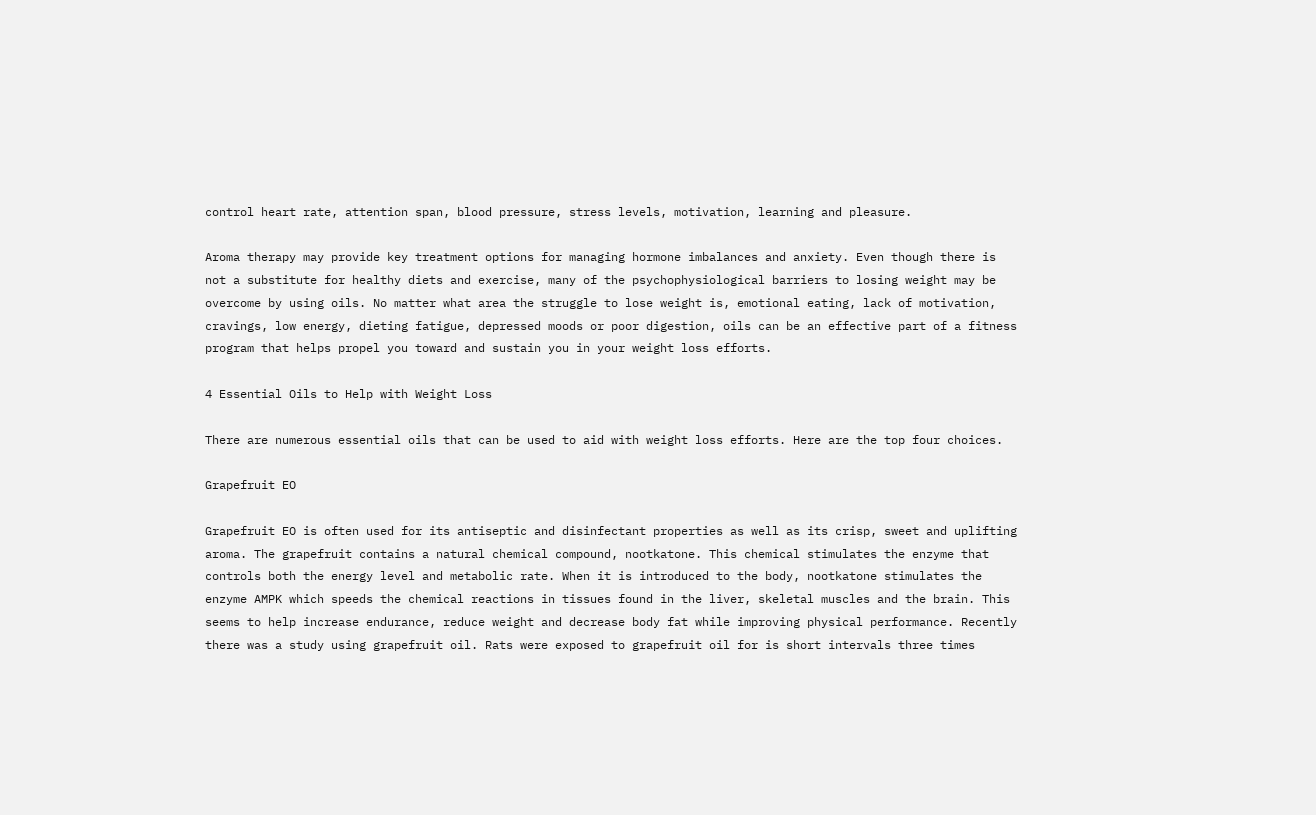control heart rate, attention span, blood pressure, stress levels, motivation, learning and pleasure.

Aroma therapy may provide key treatment options for managing hormone imbalances and anxiety. Even though there is not a substitute for healthy diets and exercise, many of the psychophysiological barriers to losing weight may be overcome by using oils. No matter what area the struggle to lose weight is, emotional eating, lack of motivation, cravings, low energy, dieting fatigue, depressed moods or poor digestion, oils can be an effective part of a fitness program that helps propel you toward and sustain you in your weight loss efforts.

4 Essential Oils to Help with Weight Loss

There are numerous essential oils that can be used to aid with weight loss efforts. Here are the top four choices.

Grapefruit EO

Grapefruit EO is often used for its antiseptic and disinfectant properties as well as its crisp, sweet and uplifting aroma. The grapefruit contains a natural chemical compound, nootkatone. This chemical stimulates the enzyme that controls both the energy level and metabolic rate. When it is introduced to the body, nootkatone stimulates the enzyme AMPK which speeds the chemical reactions in tissues found in the liver, skeletal muscles and the brain. This seems to help increase endurance, reduce weight and decrease body fat while improving physical performance. Recently there was a study using grapefruit oil. Rats were exposed to grapefruit oil for is short intervals three times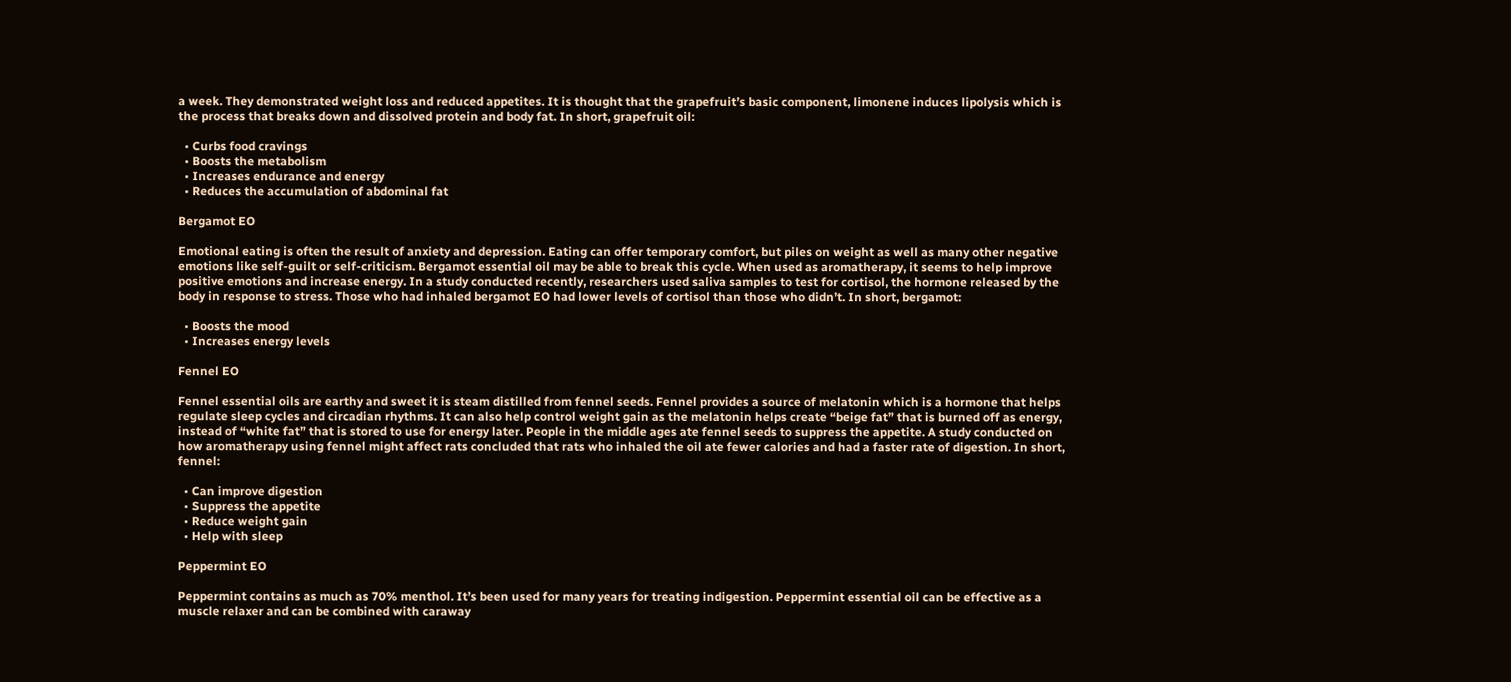a week. They demonstrated weight loss and reduced appetites. It is thought that the grapefruit’s basic component, limonene induces lipolysis which is the process that breaks down and dissolved protein and body fat. In short, grapefruit oil:

  • Curbs food cravings
  • Boosts the metabolism
  • Increases endurance and energy
  • Reduces the accumulation of abdominal fat

Bergamot EO

Emotional eating is often the result of anxiety and depression. Eating can offer temporary comfort, but piles on weight as well as many other negative emotions like self-guilt or self-criticism. Bergamot essential oil may be able to break this cycle. When used as aromatherapy, it seems to help improve positive emotions and increase energy. In a study conducted recently, researchers used saliva samples to test for cortisol, the hormone released by the body in response to stress. Those who had inhaled bergamot EO had lower levels of cortisol than those who didn’t. In short, bergamot:

  • Boosts the mood
  • Increases energy levels

Fennel EO

Fennel essential oils are earthy and sweet it is steam distilled from fennel seeds. Fennel provides a source of melatonin which is a hormone that helps regulate sleep cycles and circadian rhythms. It can also help control weight gain as the melatonin helps create “beige fat” that is burned off as energy, instead of “white fat” that is stored to use for energy later. People in the middle ages ate fennel seeds to suppress the appetite. A study conducted on how aromatherapy using fennel might affect rats concluded that rats who inhaled the oil ate fewer calories and had a faster rate of digestion. In short, fennel:

  • Can improve digestion
  • Suppress the appetite
  • Reduce weight gain
  • Help with sleep

Peppermint EO

Peppermint contains as much as 70% menthol. It’s been used for many years for treating indigestion. Peppermint essential oil can be effective as a muscle relaxer and can be combined with caraway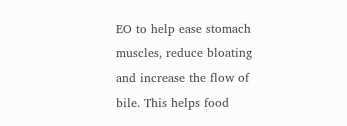EO to help ease stomach muscles, reduce bloating and increase the flow of bile. This helps food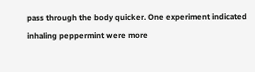pass through the body quicker. One experiment indicated inhaling peppermint were more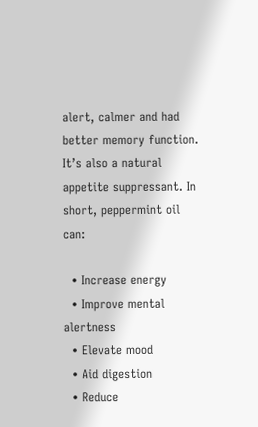alert, calmer and had better memory function. It’s also a natural appetite suppressant. In short, peppermint oil can:

  • Increase energy
  • Improve mental alertness
  • Elevate mood
  • Aid digestion
  • Reduce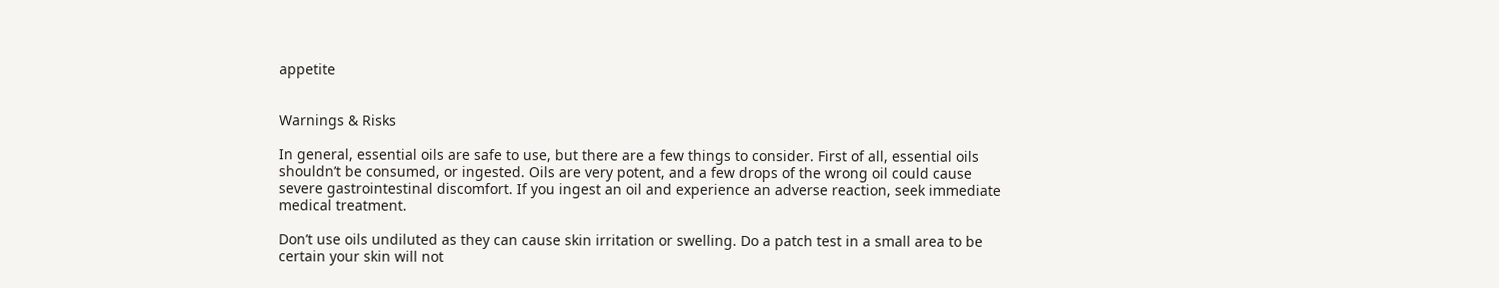appetite


Warnings & Risks

In general, essential oils are safe to use, but there are a few things to consider. First of all, essential oils shouldn’t be consumed, or ingested. Oils are very potent, and a few drops of the wrong oil could cause severe gastrointestinal discomfort. If you ingest an oil and experience an adverse reaction, seek immediate medical treatment.

Don’t use oils undiluted as they can cause skin irritation or swelling. Do a patch test in a small area to be certain your skin will not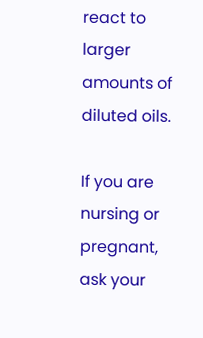react to larger amounts of diluted oils.

If you are nursing or pregnant, ask your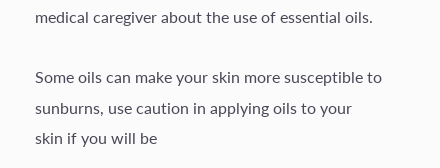medical caregiver about the use of essential oils.

Some oils can make your skin more susceptible to sunburns, use caution in applying oils to your skin if you will be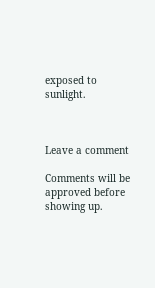exposed to sunlight.



Leave a comment

Comments will be approved before showing up.